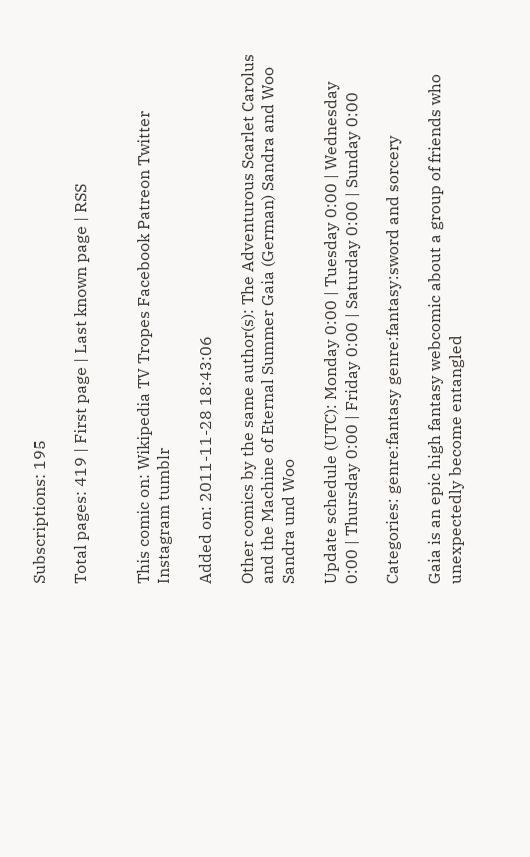Subscriptions: 195

Total pages: 419 | First page | Last known page | RSS


This comic on: Wikipedia TV Tropes Facebook Patreon Twitter Instagram tumblr

Added on: 2011-11-28 18:43:06

Other comics by the same author(s): The Adventurous Scarlet Carolus and the Machine of Eternal Summer Gaia (German) Sandra and Woo Sandra und Woo

Update schedule (UTC): Monday 0:00 | Tuesday 0:00 | Wednesday 0:00 | Thursday 0:00 | Friday 0:00 | Saturday 0:00 | Sunday 0:00

Categories: genre:fantasy genre:fantasy:sword and sorcery

Gaia is an epic high fantasy webcomic about a group of friends who unexpectedly become entangled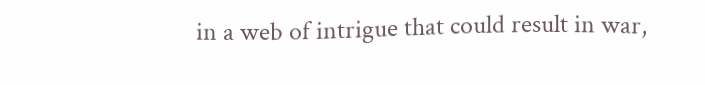in a web of intrigue that could result in war,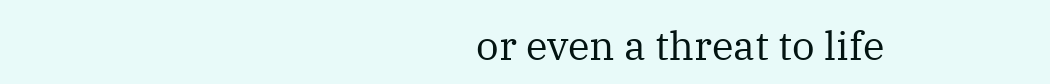or even a threat to life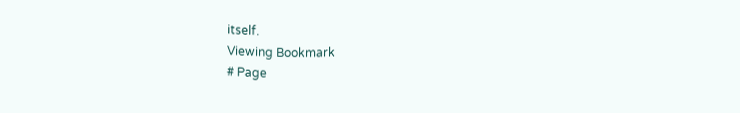itself.
Viewing Bookmark
# Page